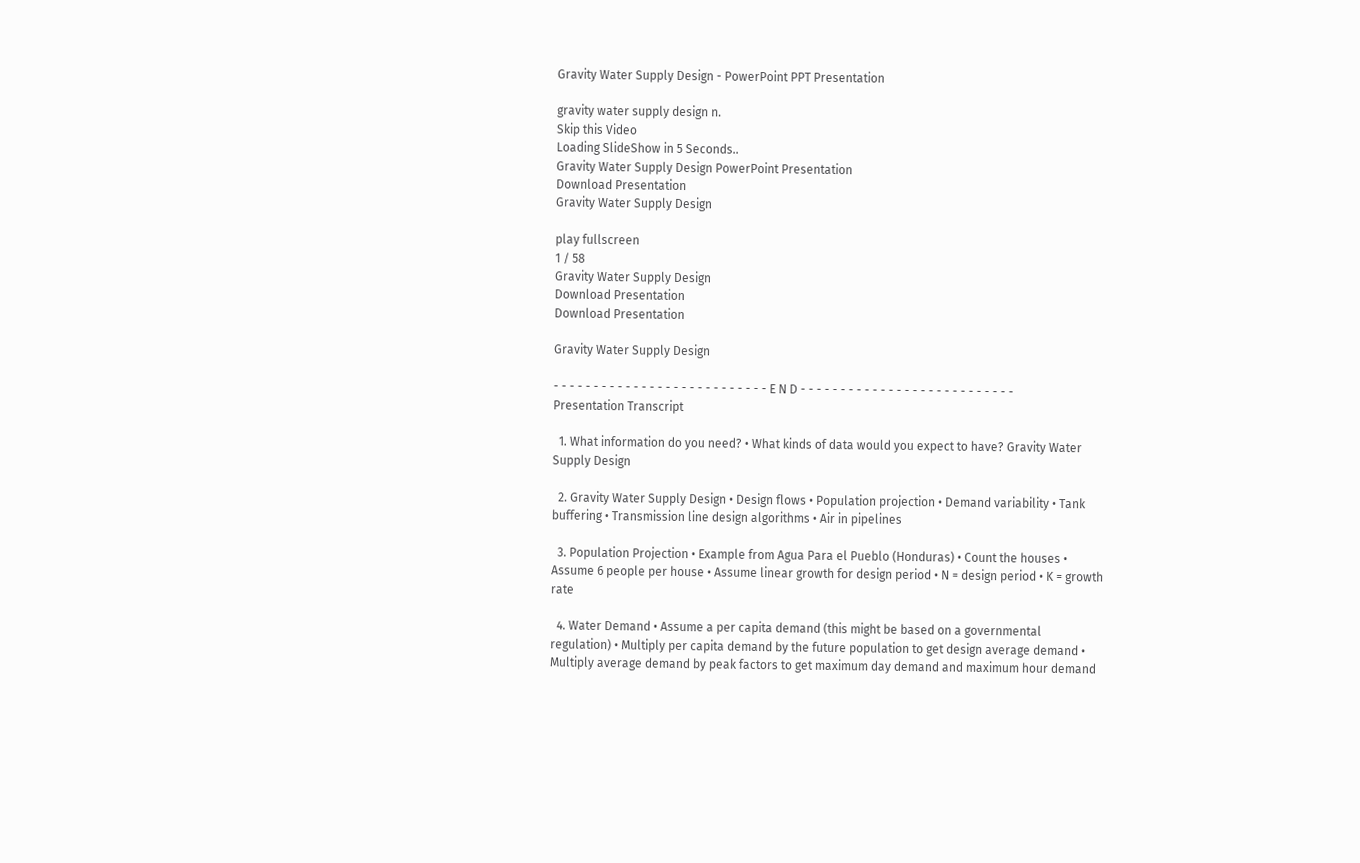Gravity Water Supply Design - PowerPoint PPT Presentation

gravity water supply design n.
Skip this Video
Loading SlideShow in 5 Seconds..
Gravity Water Supply Design PowerPoint Presentation
Download Presentation
Gravity Water Supply Design

play fullscreen
1 / 58
Gravity Water Supply Design
Download Presentation
Download Presentation

Gravity Water Supply Design

- - - - - - - - - - - - - - - - - - - - - - - - - - - E N D - - - - - - - - - - - - - - - - - - - - - - - - - - -
Presentation Transcript

  1. What information do you need? • What kinds of data would you expect to have? Gravity Water Supply Design

  2. Gravity Water Supply Design • Design flows • Population projection • Demand variability • Tank buffering • Transmission line design algorithms • Air in pipelines

  3. Population Projection • Example from Agua Para el Pueblo (Honduras) • Count the houses • Assume 6 people per house • Assume linear growth for design period • N = design period • K = growth rate

  4. Water Demand • Assume a per capita demand (this might be based on a governmental regulation) • Multiply per capita demand by the future population to get design average demand • Multiply average demand by peak factors to get maximum day demand and maximum hour demand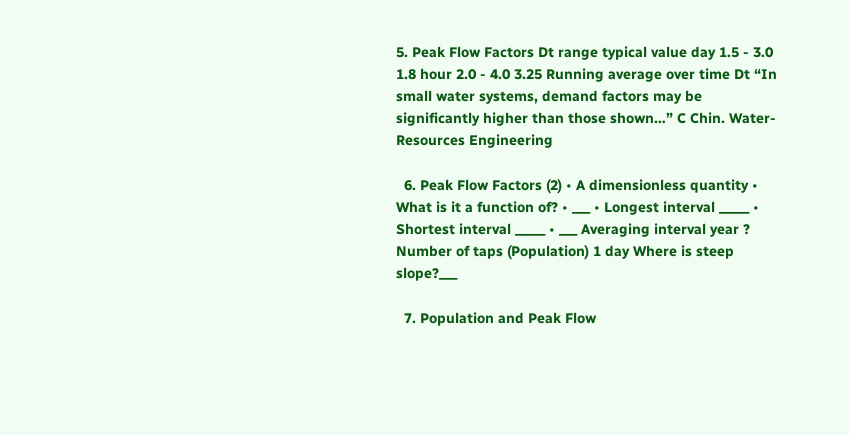5. Peak Flow Factors Dt range typical value day 1.5 - 3.0 1.8 hour 2.0 - 4.0 3.25 Running average over time Dt “In small water systems, demand factors may be significantly higher than those shown…” C Chin. Water-Resources Engineering

  6. Peak Flow Factors (2) • A dimensionless quantity • What is it a function of? • ___ • Longest interval _____ • Shortest interval _____ • ___ Averaging interval year ? Number of taps (Population) 1 day Where is steep slope?___

  7. Population and Peak Flow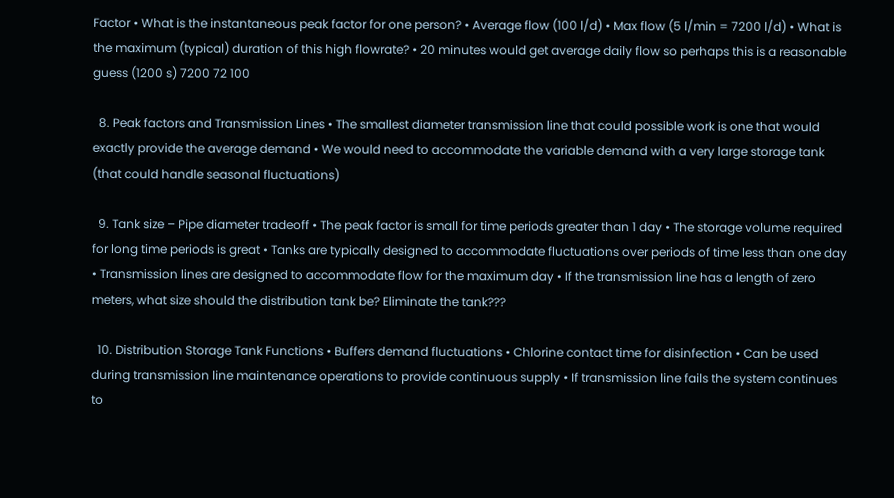Factor • What is the instantaneous peak factor for one person? • Average flow (100 l/d) • Max flow (5 l/min = 7200 l/d) • What is the maximum (typical) duration of this high flowrate? • 20 minutes would get average daily flow so perhaps this is a reasonable guess (1200 s) 7200 72 100

  8. Peak factors and Transmission Lines • The smallest diameter transmission line that could possible work is one that would exactly provide the average demand • We would need to accommodate the variable demand with a very large storage tank (that could handle seasonal fluctuations)

  9. Tank size – Pipe diameter tradeoff • The peak factor is small for time periods greater than 1 day • The storage volume required for long time periods is great • Tanks are typically designed to accommodate fluctuations over periods of time less than one day • Transmission lines are designed to accommodate flow for the maximum day • If the transmission line has a length of zero meters, what size should the distribution tank be? Eliminate the tank???

  10. Distribution Storage Tank Functions • Buffers demand fluctuations • Chlorine contact time for disinfection • Can be used during transmission line maintenance operations to provide continuous supply • If transmission line fails the system continues to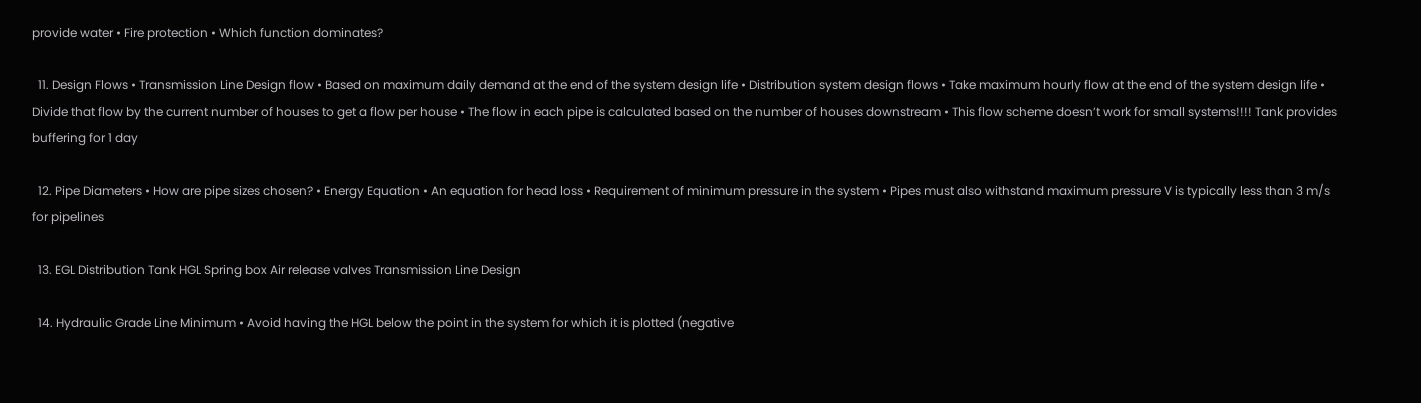provide water • Fire protection • Which function dominates?

  11. Design Flows • Transmission Line Design flow • Based on maximum daily demand at the end of the system design life • Distribution system design flows • Take maximum hourly flow at the end of the system design life • Divide that flow by the current number of houses to get a flow per house • The flow in each pipe is calculated based on the number of houses downstream • This flow scheme doesn’t work for small systems!!!! Tank provides buffering for 1 day

  12. Pipe Diameters • How are pipe sizes chosen? • Energy Equation • An equation for head loss • Requirement of minimum pressure in the system • Pipes must also withstand maximum pressure V is typically less than 3 m/s for pipelines

  13. EGL Distribution Tank HGL Spring box Air release valves Transmission Line Design

  14. Hydraulic Grade Line Minimum • Avoid having the HGL below the point in the system for which it is plotted (negative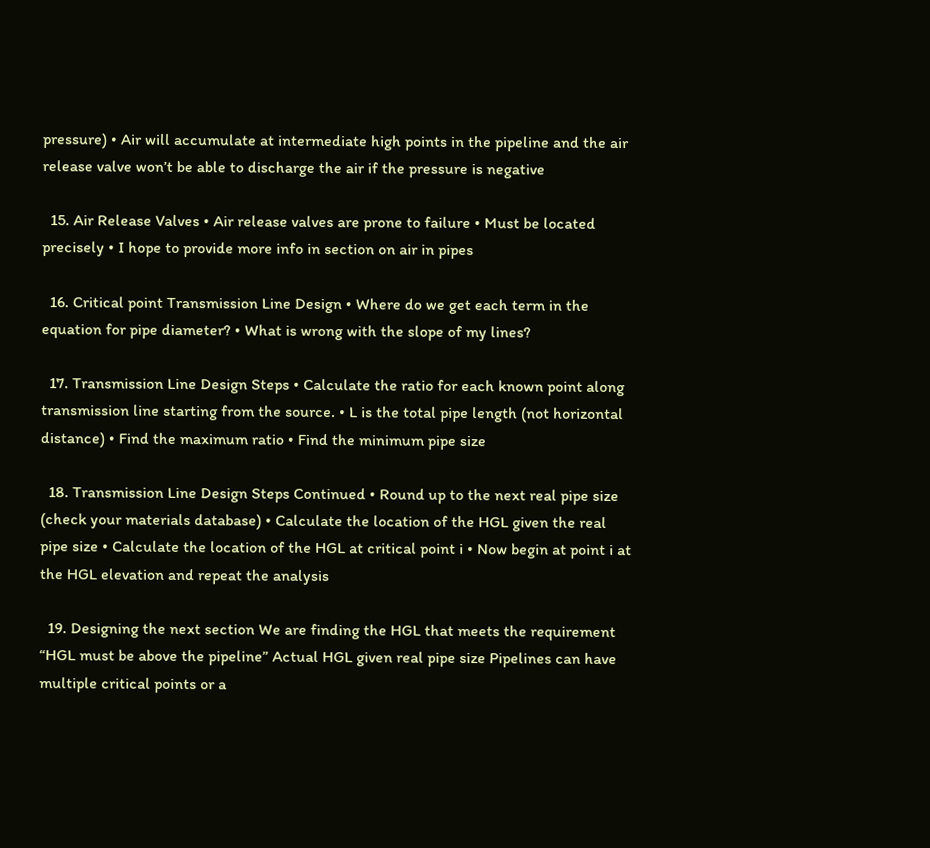pressure) • Air will accumulate at intermediate high points in the pipeline and the air release valve won’t be able to discharge the air if the pressure is negative

  15. Air Release Valves • Air release valves are prone to failure • Must be located precisely • I hope to provide more info in section on air in pipes

  16. Critical point Transmission Line Design • Where do we get each term in the equation for pipe diameter? • What is wrong with the slope of my lines?

  17. Transmission Line Design Steps • Calculate the ratio for each known point along transmission line starting from the source. • L is the total pipe length (not horizontal distance) • Find the maximum ratio • Find the minimum pipe size

  18. Transmission Line Design Steps Continued • Round up to the next real pipe size (check your materials database) • Calculate the location of the HGL given the real pipe size • Calculate the location of the HGL at critical point i • Now begin at point i at the HGL elevation and repeat the analysis

  19. Designing the next section We are finding the HGL that meets the requirement “HGL must be above the pipeline” Actual HGL given real pipe size Pipelines can have multiple critical points or a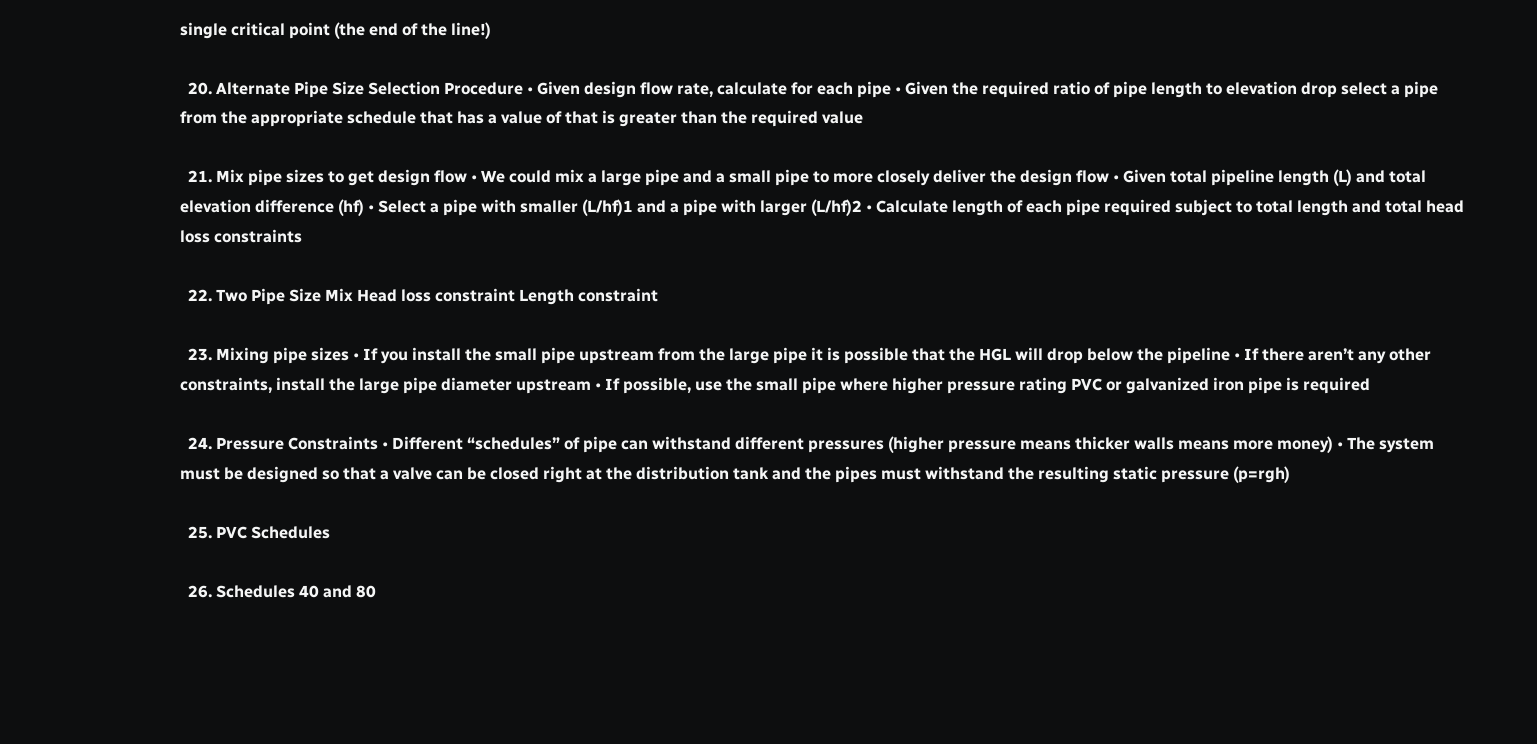single critical point (the end of the line!)

  20. Alternate Pipe Size Selection Procedure • Given design flow rate, calculate for each pipe • Given the required ratio of pipe length to elevation drop select a pipe from the appropriate schedule that has a value of that is greater than the required value

  21. Mix pipe sizes to get design flow • We could mix a large pipe and a small pipe to more closely deliver the design flow • Given total pipeline length (L) and total elevation difference (hf) • Select a pipe with smaller (L/hf)1 and a pipe with larger (L/hf)2 • Calculate length of each pipe required subject to total length and total head loss constraints

  22. Two Pipe Size Mix Head loss constraint Length constraint

  23. Mixing pipe sizes • If you install the small pipe upstream from the large pipe it is possible that the HGL will drop below the pipeline • If there aren’t any other constraints, install the large pipe diameter upstream • If possible, use the small pipe where higher pressure rating PVC or galvanized iron pipe is required

  24. Pressure Constraints • Different “schedules” of pipe can withstand different pressures (higher pressure means thicker walls means more money) • The system must be designed so that a valve can be closed right at the distribution tank and the pipes must withstand the resulting static pressure (p=rgh)

  25. PVC Schedules

  26. Schedules 40 and 80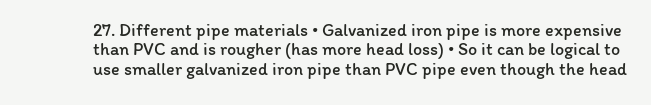27. Different pipe materials • Galvanized iron pipe is more expensive than PVC and is rougher (has more head loss) • So it can be logical to use smaller galvanized iron pipe than PVC pipe even though the head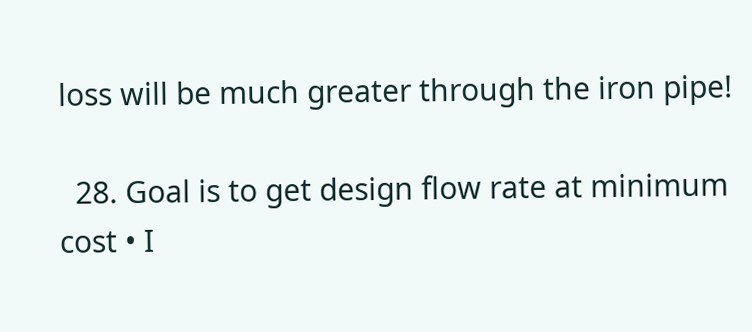loss will be much greater through the iron pipe!

  28. Goal is to get design flow rate at minimum cost • I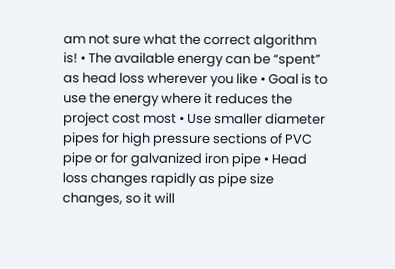am not sure what the correct algorithm is! • The available energy can be “spent” as head loss wherever you like • Goal is to use the energy where it reduces the project cost most • Use smaller diameter pipes for high pressure sections of PVC pipe or for galvanized iron pipe • Head loss changes rapidly as pipe size changes, so it will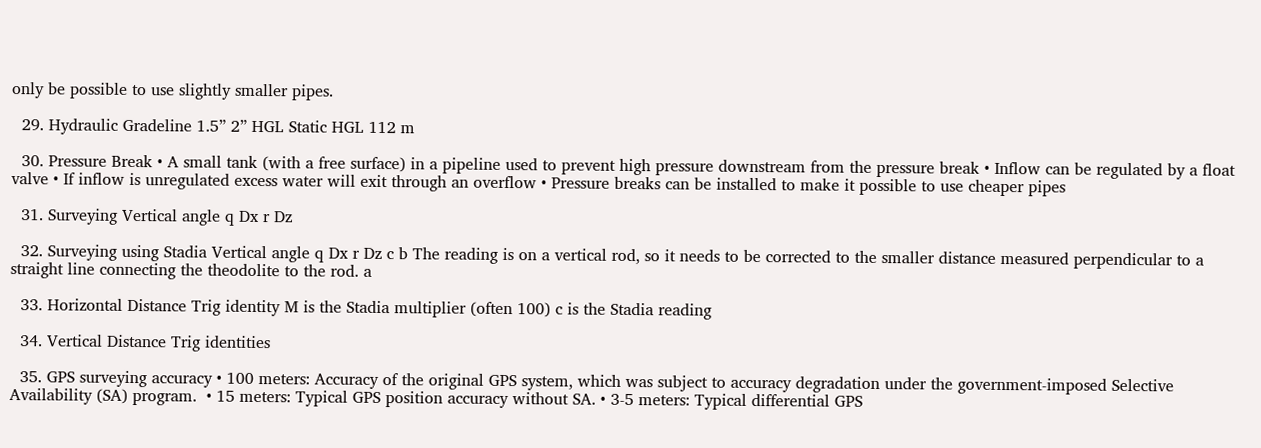only be possible to use slightly smaller pipes.

  29. Hydraulic Gradeline 1.5” 2” HGL Static HGL 112 m

  30. Pressure Break • A small tank (with a free surface) in a pipeline used to prevent high pressure downstream from the pressure break • Inflow can be regulated by a float valve • If inflow is unregulated excess water will exit through an overflow • Pressure breaks can be installed to make it possible to use cheaper pipes

  31. Surveying Vertical angle q Dx r Dz

  32. Surveying using Stadia Vertical angle q Dx r Dz c b The reading is on a vertical rod, so it needs to be corrected to the smaller distance measured perpendicular to a straight line connecting the theodolite to the rod. a

  33. Horizontal Distance Trig identity M is the Stadia multiplier (often 100) c is the Stadia reading

  34. Vertical Distance Trig identities

  35. GPS surveying accuracy • 100 meters: Accuracy of the original GPS system, which was subject to accuracy degradation under the government-imposed Selective Availability (SA) program.  • 15 meters: Typical GPS position accuracy without SA. • 3-5 meters: Typical differential GPS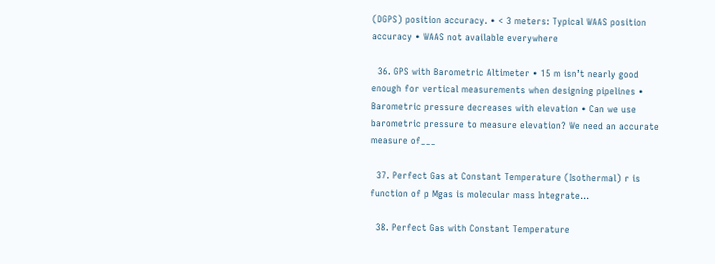(DGPS) position accuracy. • < 3 meters: Typical WAAS position accuracy • WAAS not available everywhere

  36. GPS with Barometric Altimeter • 15 m isn’t nearly good enough for vertical measurements when designing pipelines • Barometric pressure decreases with elevation • Can we use barometric pressure to measure elevation? We need an accurate measure of___

  37. Perfect Gas at Constant Temperature (Isothermal) r is function of p Mgas is molecular mass Integrate…

  38. Perfect Gas with Constant Temperature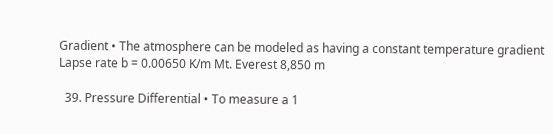Gradient • The atmosphere can be modeled as having a constant temperature gradient Lapse rate b = 0.00650 K/m Mt. Everest 8,850 m

  39. Pressure Differential • To measure a 1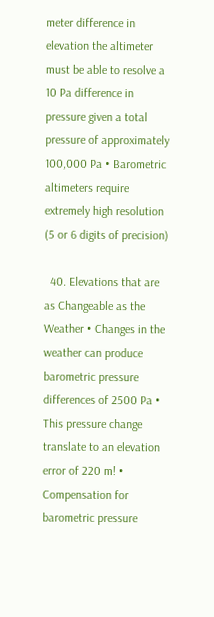meter difference in elevation the altimeter must be able to resolve a 10 Pa difference in pressure given a total pressure of approximately 100,000 Pa • Barometric altimeters require extremely high resolution (5 or 6 digits of precision)

  40. Elevations that are as Changeable as the Weather • Changes in the weather can produce barometric pressure differences of 2500 Pa • This pressure change translate to an elevation error of 220 m! • Compensation for barometric pressure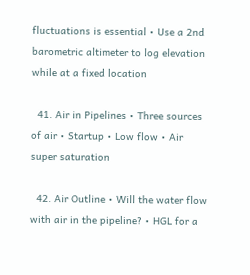fluctuations is essential • Use a 2nd barometric altimeter to log elevation while at a fixed location

  41. Air in Pipelines • Three sources of air • Startup • Low flow • Air super saturation

  42. Air Outline • Will the water flow with air in the pipeline? • HGL for a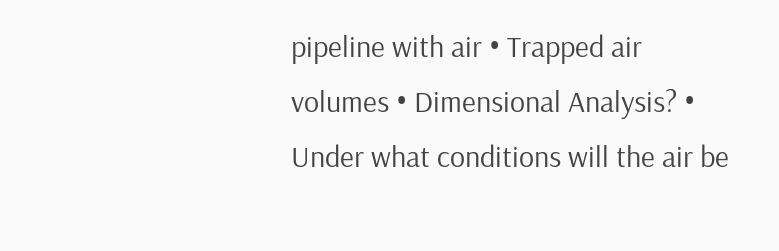pipeline with air • Trapped air volumes • Dimensional Analysis? • Under what conditions will the air be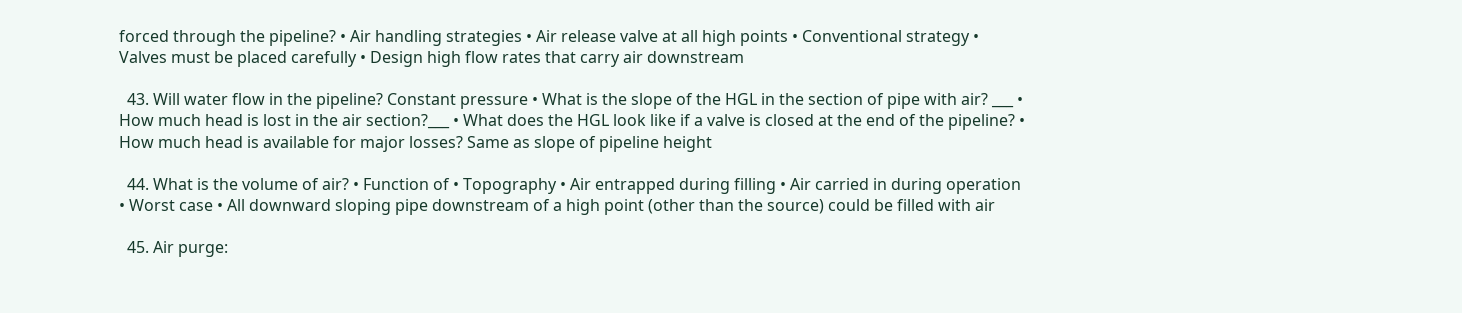forced through the pipeline? • Air handling strategies • Air release valve at all high points • Conventional strategy • Valves must be placed carefully • Design high flow rates that carry air downstream

  43. Will water flow in the pipeline? Constant pressure • What is the slope of the HGL in the section of pipe with air? ___ • How much head is lost in the air section?___ • What does the HGL look like if a valve is closed at the end of the pipeline? • How much head is available for major losses? Same as slope of pipeline height

  44. What is the volume of air? • Function of • Topography • Air entrapped during filling • Air carried in during operation • Worst case • All downward sloping pipe downstream of a high point (other than the source) could be filled with air

  45. Air purge: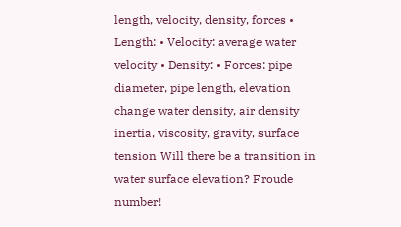length, velocity, density, forces • Length: • Velocity: average water velocity • Density: • Forces: pipe diameter, pipe length, elevation change water density, air density inertia, viscosity, gravity, surface tension Will there be a transition in water surface elevation? Froude number!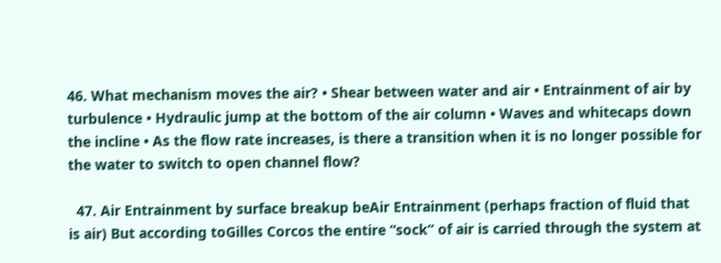46. What mechanism moves the air? • Shear between water and air • Entrainment of air by turbulence • Hydraulic jump at the bottom of the air column • Waves and whitecaps down the incline • As the flow rate increases, is there a transition when it is no longer possible for the water to switch to open channel flow?

  47. Air Entrainment by surface breakup beAir Entrainment (perhaps fraction of fluid that is air) But according toGilles Corcos the entire “sock” of air is carried through the system at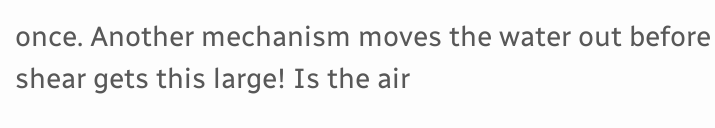once. Another mechanism moves the water out before shear gets this large! Is the air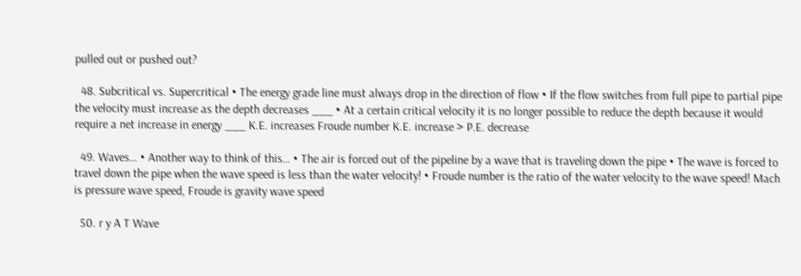pulled out or pushed out?

  48. Subcritical vs. Supercritical • The energy grade line must always drop in the direction of flow • If the flow switches from full pipe to partial pipe the velocity must increase as the depth decreases ___ • At a certain critical velocity it is no longer possible to reduce the depth because it would require a net increase in energy ___ K.E. increases Froude number K.E. increase > P.E. decrease

  49. Waves… • Another way to think of this… • The air is forced out of the pipeline by a wave that is traveling down the pipe • The wave is forced to travel down the pipe when the wave speed is less than the water velocity! • Froude number is the ratio of the water velocity to the wave speed! Mach is pressure wave speed, Froude is gravity wave speed

  50. r y A T Wave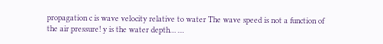propagation c is wave velocity relative to water The wave speed is not a function of the air pressure! y is the water depth… …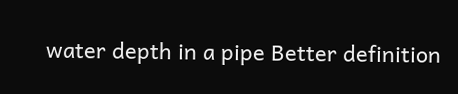water depth in a pipe Better definition